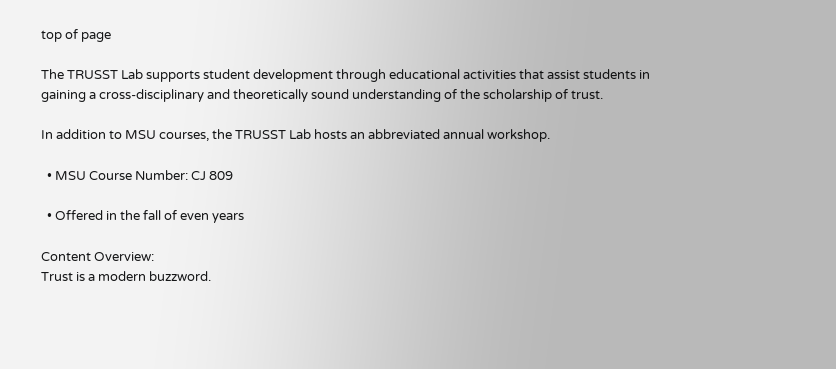top of page

The TRUSST Lab supports student development through educational activities that assist students in gaining a cross-disciplinary and theoretically sound understanding of the scholarship of trust.

In addition to MSU courses, the TRUSST Lab hosts an abbreviated annual workshop.

  • MSU Course Number: CJ 809

  • Offered in the fall of even years

Content Overview:
Trust is a modern buzzword.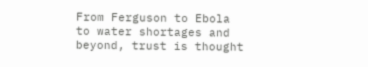From Ferguson to Ebola to water shortages and beyond, trust is thought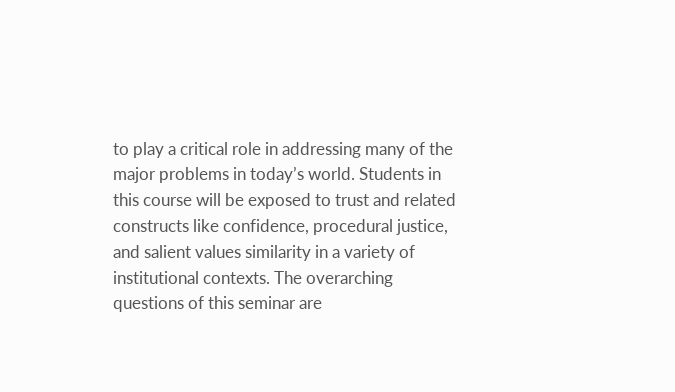to play a critical role in addressing many of the major problems in today’s world. Students in this course will be exposed to trust and related constructs like confidence, procedural justice, and salient values similarity in a variety of institutional contexts. The overarching questions of this seminar are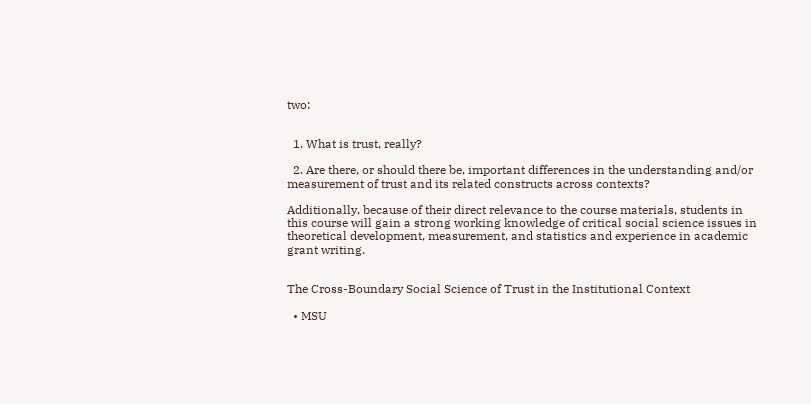two:


  1. What is trust, really?

  2. Are there, or should there be, important differences in the understanding and/or measurement of trust and its related constructs across contexts?

Additionally, because of their direct relevance to the course materials, students in this course will gain a strong working knowledge of critical social science issues in theoretical development, measurement, and statistics and experience in academic grant writing.


The Cross-Boundary Social Science of Trust in the Institutional Context

  • MSU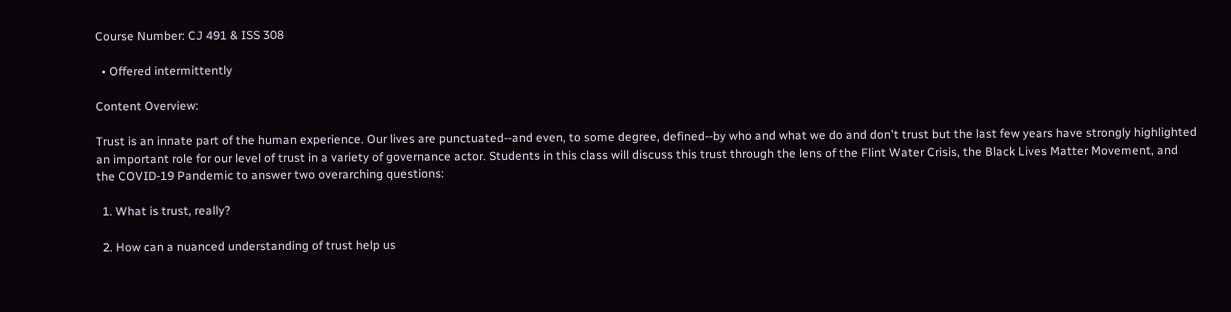Course Number: CJ 491 & ISS 308

  • Offered intermittently

Content Overview:

Trust is an innate part of the human experience. Our lives are punctuated--and even, to some degree, defined--by who and what we do and don't trust but the last few years have strongly highlighted an important role for our level of trust in a variety of governance actor. Students in this class will discuss this trust through the lens of the Flint Water Crisis, the Black Lives Matter Movement, and the COVID-19 Pandemic to answer two overarching questions:

  1. What is trust, really?

  2. How can a nuanced understanding of trust help us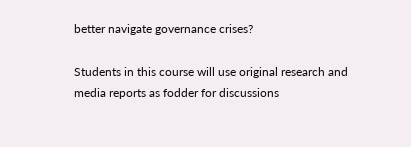better navigate governance crises?

Students in this course will use original research and media reports as fodder for discussions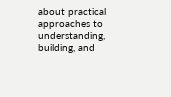about practical approaches to understanding, building, and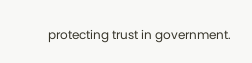protecting trust in government.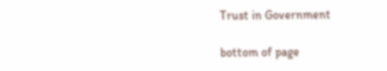Trust in Government

bottom of page